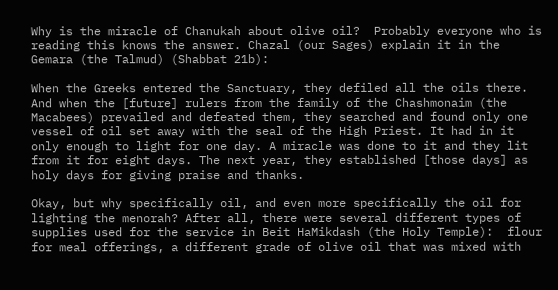Why is the miracle of Chanukah about olive oil?  Probably everyone who is reading this knows the answer. Chazal (our Sages) explain it in the Gemara (the Talmud) (Shabbat 21b):

When the Greeks entered the Sanctuary, they defiled all the oils there.  And when the [future] rulers from the family of the Chashmonaim (the Macabees) prevailed and defeated them, they searched and found only one vessel of oil set away with the seal of the High Priest. It had in it only enough to light for one day. A miracle was done to it and they lit from it for eight days. The next year, they established [those days] as holy days for giving praise and thanks.

Okay, but why specifically oil, and even more specifically the oil for lighting the menorah? After all, there were several different types of supplies used for the service in Beit HaMikdash (the Holy Temple):  flour for meal offerings, a different grade of olive oil that was mixed with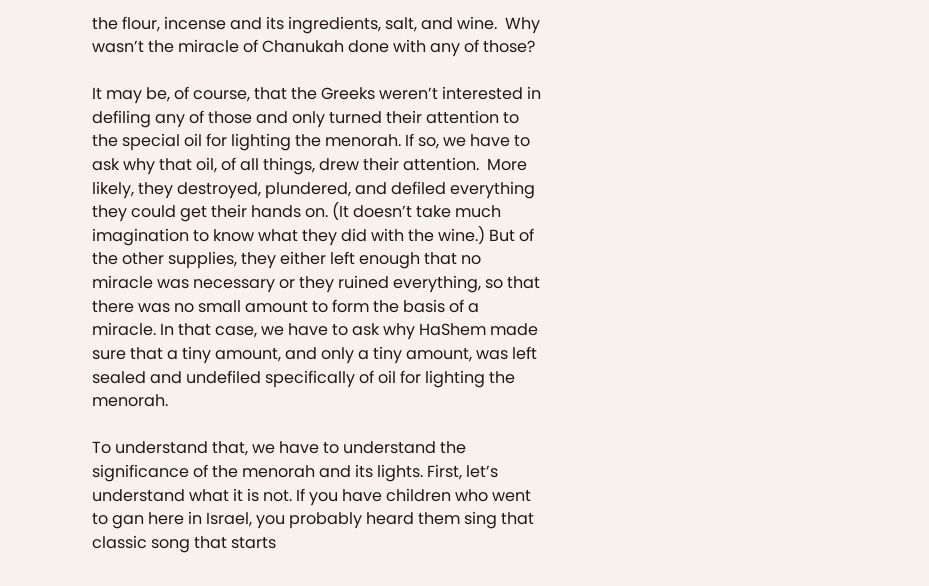the flour, incense and its ingredients, salt, and wine.  Why wasn’t the miracle of Chanukah done with any of those?

It may be, of course, that the Greeks weren’t interested in defiling any of those and only turned their attention to the special oil for lighting the menorah. If so, we have to ask why that oil, of all things, drew their attention.  More likely, they destroyed, plundered, and defiled everything they could get their hands on. (It doesn’t take much imagination to know what they did with the wine.) But of the other supplies, they either left enough that no miracle was necessary or they ruined everything, so that there was no small amount to form the basis of a miracle. In that case, we have to ask why HaShem made sure that a tiny amount, and only a tiny amount, was left sealed and undefiled specifically of oil for lighting the menorah.

To understand that, we have to understand the significance of the menorah and its lights. First, let’s understand what it is not. If you have children who went to gan here in Israel, you probably heard them sing that classic song that starts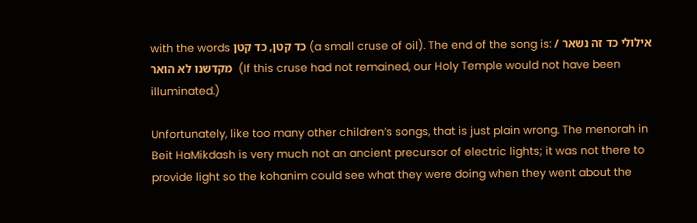with the words כד קטן, כד קטן (a small cruse of oil). The end of the song is: אילולי כד זה נשאר / מקדשנו לא הואר  (If this cruse had not remained, our Holy Temple would not have been illuminated.)

Unfortunately, like too many other children’s songs, that is just plain wrong. The menorah in Beit HaMikdash is very much not an ancient precursor of electric lights; it was not there to provide light so the kohanim could see what they were doing when they went about the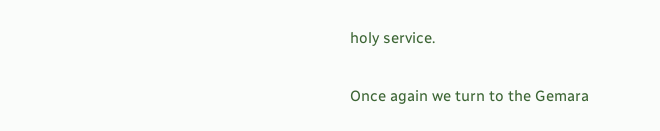holy service.

Once again we turn to the Gemara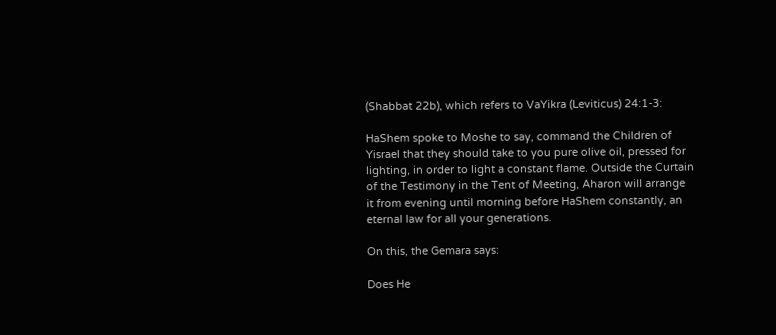(Shabbat 22b), which refers to VaYikra (Leviticus) 24:1-3:

HaShem spoke to Moshe to say, command the Children of Yisrael that they should take to you pure olive oil, pressed for lighting, in order to light a constant flame. Outside the Curtain of the Testimony in the Tent of Meeting, Aharon will arrange it from evening until morning before HaShem constantly, an eternal law for all your generations.

On this, the Gemara says:

Does He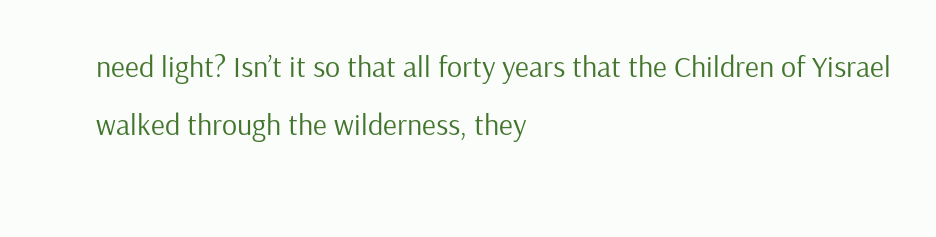need light? Isn’t it so that all forty years that the Children of Yisrael walked through the wilderness, they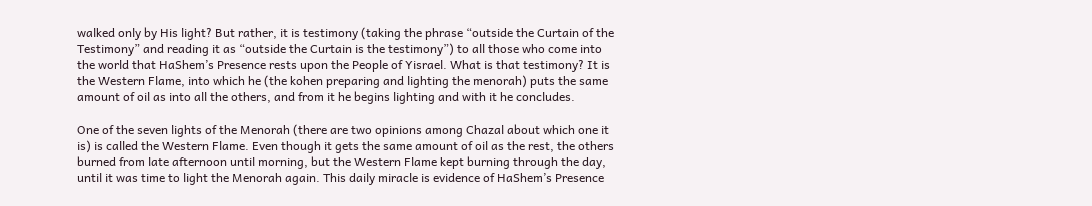walked only by His light? But rather, it is testimony (taking the phrase “outside the Curtain of the Testimony” and reading it as “outside the Curtain is the testimony”) to all those who come into the world that HaShem’s Presence rests upon the People of Yisrael. What is that testimony? It is the Western Flame, into which he (the kohen preparing and lighting the menorah) puts the same amount of oil as into all the others, and from it he begins lighting and with it he concludes.

One of the seven lights of the Menorah (there are two opinions among Chazal about which one it is) is called the Western Flame. Even though it gets the same amount of oil as the rest, the others burned from late afternoon until morning, but the Western Flame kept burning through the day, until it was time to light the Menorah again. This daily miracle is evidence of HaShem’s Presence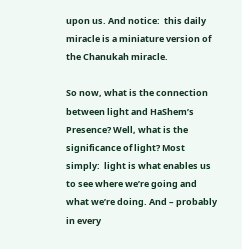upon us. And notice:  this daily miracle is a miniature version of the Chanukah miracle.

So now, what is the connection between light and HaShem’s Presence? Well, what is the significance of light? Most simply:  light is what enables us to see where we’re going and what we’re doing. And – probably in every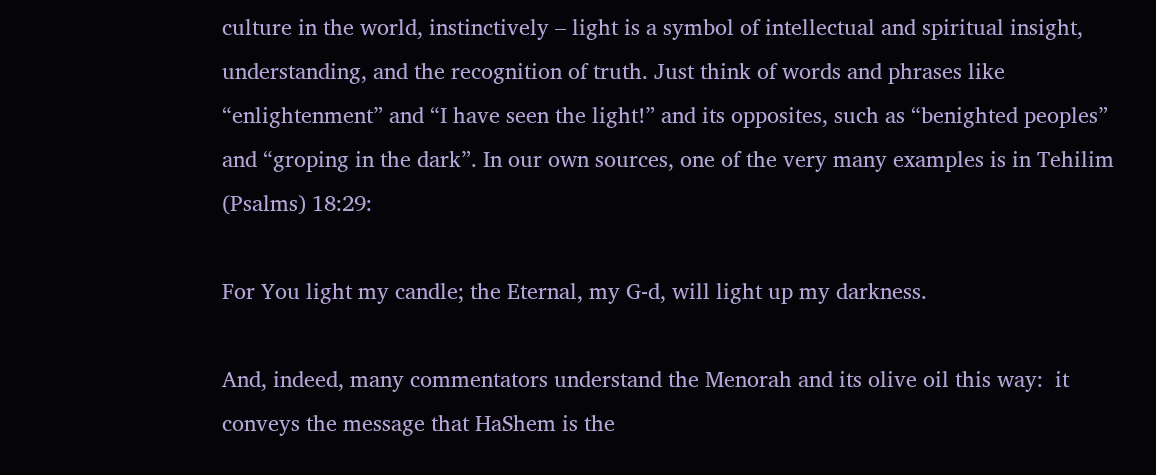culture in the world, instinctively – light is a symbol of intellectual and spiritual insight, understanding, and the recognition of truth. Just think of words and phrases like “enlightenment” and “I have seen the light!” and its opposites, such as “benighted peoples” and “groping in the dark”. In our own sources, one of the very many examples is in Tehilim (Psalms) 18:29:

For You light my candle; the Eternal, my G-d, will light up my darkness.

And, indeed, many commentators understand the Menorah and its olive oil this way:  it conveys the message that HaShem is the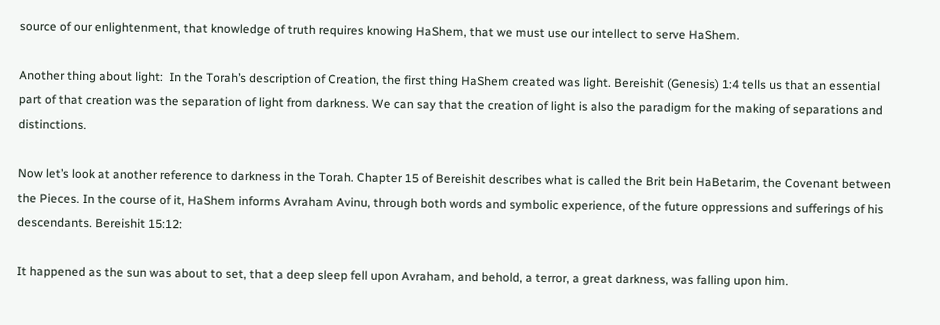source of our enlightenment, that knowledge of truth requires knowing HaShem, that we must use our intellect to serve HaShem.

Another thing about light:  In the Torah’s description of Creation, the first thing HaShem created was light. Bereishit (Genesis) 1:4 tells us that an essential part of that creation was the separation of light from darkness. We can say that the creation of light is also the paradigm for the making of separations and distinctions.

Now let’s look at another reference to darkness in the Torah. Chapter 15 of Bereishit describes what is called the Brit bein HaBetarim, the Covenant between the Pieces. In the course of it, HaShem informs Avraham Avinu, through both words and symbolic experience, of the future oppressions and sufferings of his descendants. Bereishit 15:12:

It happened as the sun was about to set, that a deep sleep fell upon Avraham, and behold, a terror, a great darkness, was falling upon him.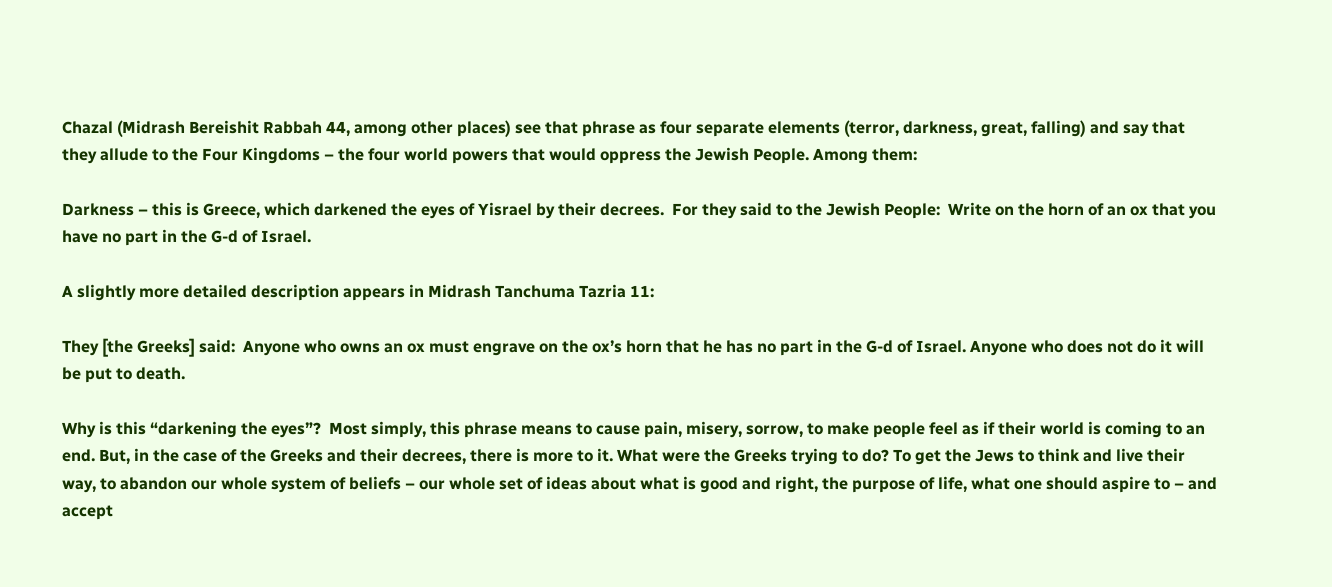Chazal (Midrash Bereishit Rabbah 44, among other places) see that phrase as four separate elements (terror, darkness, great, falling) and say that they allude to the Four Kingdoms – the four world powers that would oppress the Jewish People. Among them:

Darkness – this is Greece, which darkened the eyes of Yisrael by their decrees.  For they said to the Jewish People:  Write on the horn of an ox that you have no part in the G-d of Israel.

A slightly more detailed description appears in Midrash Tanchuma Tazria 11:

They [the Greeks] said:  Anyone who owns an ox must engrave on the ox’s horn that he has no part in the G-d of Israel. Anyone who does not do it will be put to death.

Why is this “darkening the eyes”?  Most simply, this phrase means to cause pain, misery, sorrow, to make people feel as if their world is coming to an end. But, in the case of the Greeks and their decrees, there is more to it. What were the Greeks trying to do? To get the Jews to think and live their way, to abandon our whole system of beliefs – our whole set of ideas about what is good and right, the purpose of life, what one should aspire to – and accept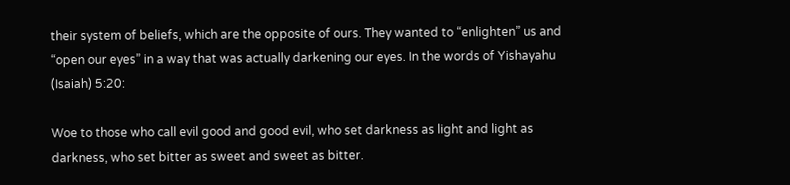their system of beliefs, which are the opposite of ours. They wanted to “enlighten” us and “open our eyes” in a way that was actually darkening our eyes. In the words of Yishayahu (Isaiah) 5:20:

Woe to those who call evil good and good evil, who set darkness as light and light as darkness, who set bitter as sweet and sweet as bitter.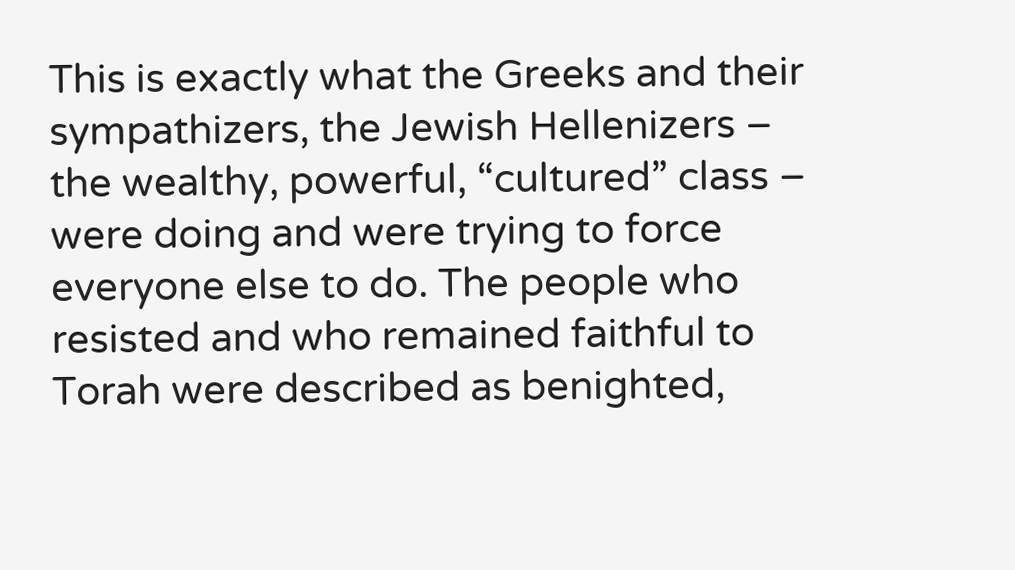This is exactly what the Greeks and their sympathizers, the Jewish Hellenizers – the wealthy, powerful, “cultured” class – were doing and were trying to force everyone else to do. The people who resisted and who remained faithful to Torah were described as benighted,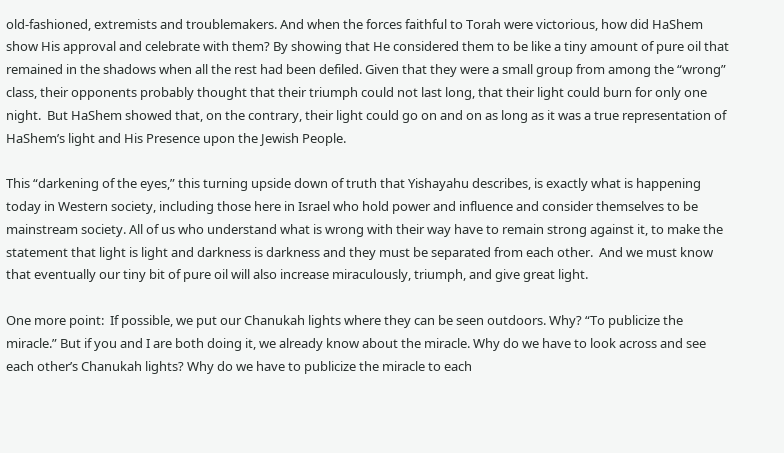old-fashioned, extremists and troublemakers. And when the forces faithful to Torah were victorious, how did HaShem show His approval and celebrate with them? By showing that He considered them to be like a tiny amount of pure oil that remained in the shadows when all the rest had been defiled. Given that they were a small group from among the “wrong” class, their opponents probably thought that their triumph could not last long, that their light could burn for only one night.  But HaShem showed that, on the contrary, their light could go on and on as long as it was a true representation of HaShem’s light and His Presence upon the Jewish People.

This “darkening of the eyes,” this turning upside down of truth that Yishayahu describes, is exactly what is happening today in Western society, including those here in Israel who hold power and influence and consider themselves to be mainstream society. All of us who understand what is wrong with their way have to remain strong against it, to make the statement that light is light and darkness is darkness and they must be separated from each other.  And we must know that eventually our tiny bit of pure oil will also increase miraculously, triumph, and give great light.

One more point:  If possible, we put our Chanukah lights where they can be seen outdoors. Why? “To publicize the miracle.” But if you and I are both doing it, we already know about the miracle. Why do we have to look across and see each other’s Chanukah lights? Why do we have to publicize the miracle to each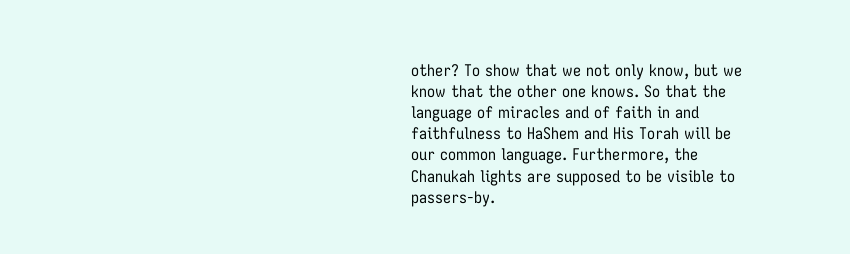other? To show that we not only know, but we know that the other one knows. So that the language of miracles and of faith in and faithfulness to HaShem and His Torah will be our common language. Furthermore, the Chanukah lights are supposed to be visible to passers-by.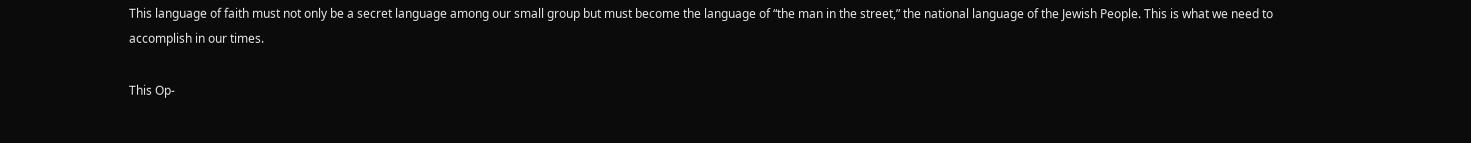This language of faith must not only be a secret language among our small group but must become the language of “the man in the street,” the national language of the Jewish People. This is what we need to accomplish in our times.

This Op-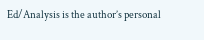Ed/Analysis is the author’s personal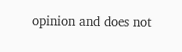opinion and does not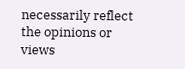necessarily reflect the opinions or views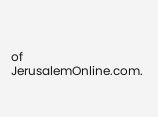of JerusalemOnline.com.